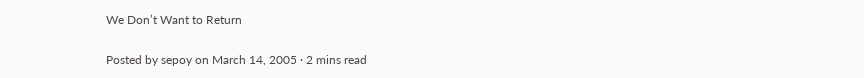We Don’t Want to Return

Posted by sepoy on March 14, 2005 · 2 mins read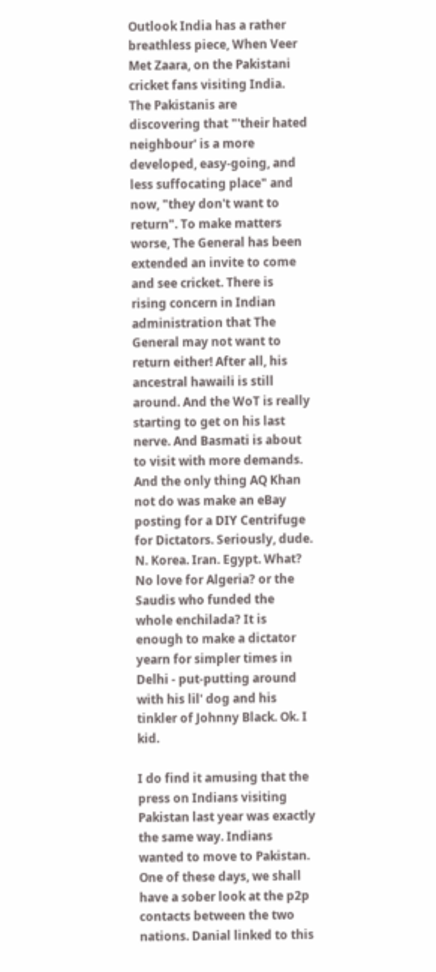Outlook India has a rather breathless piece, When Veer Met Zaara, on the Pakistani cricket fans visiting India. The Pakistanis are discovering that "'their hated neighbour' is a more developed, easy-going, and less suffocating place" and now, "they don't want to return". To make matters worse, The General has been extended an invite to come and see cricket. There is rising concern in Indian administration that The General may not want to return either! After all, his ancestral hawaili is still around. And the WoT is really starting to get on his last nerve. And Basmati is about to visit with more demands. And the only thing AQ Khan not do was make an eBay posting for a DIY Centrifuge for Dictators. Seriously, dude. N. Korea. Iran. Egypt. What? No love for Algeria? or the Saudis who funded the whole enchilada? It is enough to make a dictator yearn for simpler times in Delhi - put-putting around with his lil' dog and his tinkler of Johnny Black. Ok. I kid.

I do find it amusing that the press on Indians visiting Pakistan last year was exactly the same way. Indians wanted to move to Pakistan. One of these days, we shall have a sober look at the p2p contacts between the two nations. Danial linked to this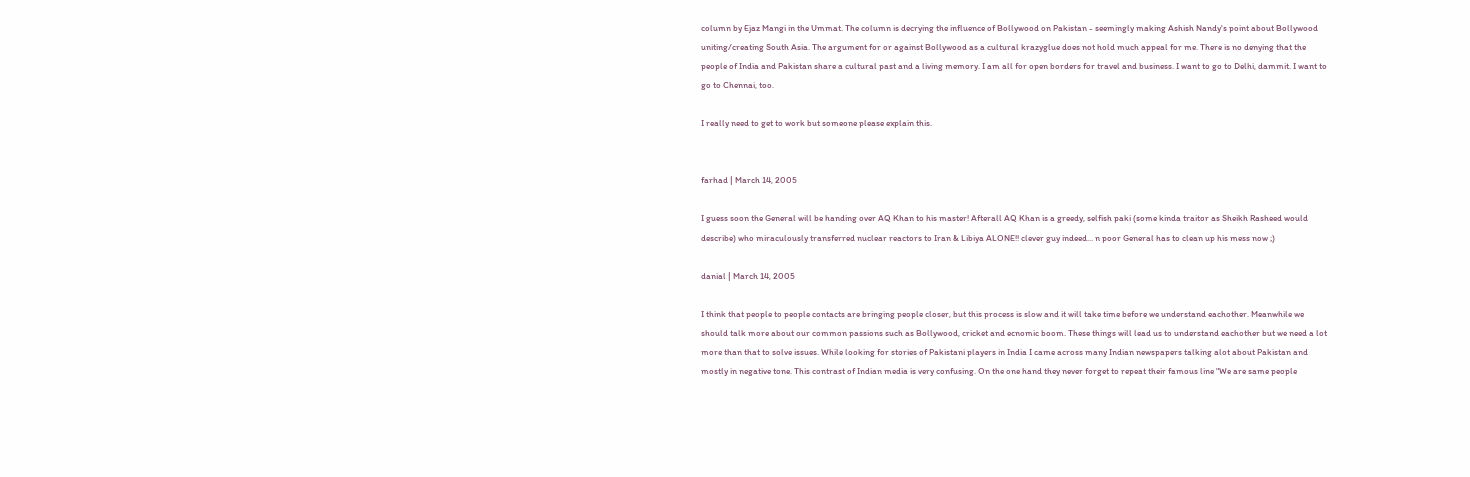column by Ejaz Mangi in the Ummat. The column is decrying the influence of Bollywood on Pakistan - seemingly making Ashish Nandy's point about Bollywood uniting/creating South Asia. The argument for or against Bollywood as a cultural krazyglue does not hold much appeal for me. There is no denying that the people of India and Pakistan share a cultural past and a living memory. I am all for open borders for travel and business. I want to go to Delhi, dammit. I want to go to Chennai, too.

I really need to get to work but someone please explain this.


farhad | March 14, 2005

I guess soon the General will be handing over AQ Khan to his master! Afterall AQ Khan is a greedy, selfish paki (some kinda traitor as Sheikh Rasheed would describe) who miraculously transferred nuclear reactors to Iran & Libiya ALONE!! clever guy indeed... n poor General has to clean up his mess now ;)

danial | March 14, 2005

I think that people to people contacts are bringing people closer, but this process is slow and it will take time before we understand eachother. Meanwhile we should talk more about our common passions such as Bollywood, cricket and ecnomic boom. These things will lead us to understand eachother but we need a lot more than that to solve issues. While looking for stories of Pakistani players in India I came across many Indian newspapers talking alot about Pakistan and mostly in negative tone. This contrast of Indian media is very confusing. On the one hand they never forget to repeat their famous line "We are same people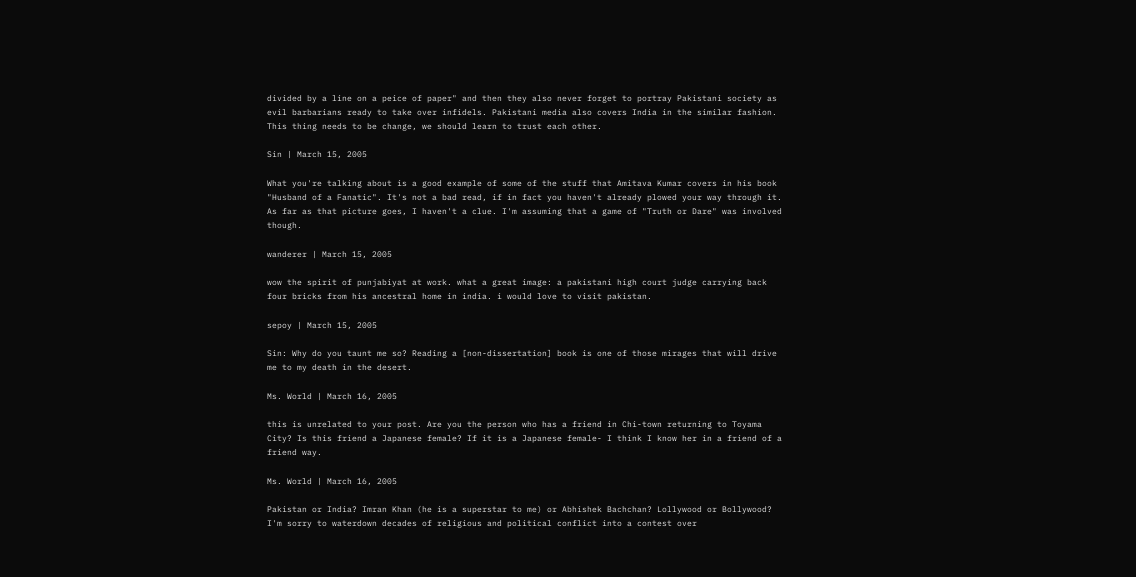divided by a line on a peice of paper" and then they also never forget to portray Pakistani society as evil barbarians ready to take over infidels. Pakistani media also covers India in the similar fashion. This thing needs to be change, we should learn to trust each other.

Sin | March 15, 2005

What you're talking about is a good example of some of the stuff that Amitava Kumar covers in his book "Husband of a Fanatic". It's not a bad read, if in fact you haven't already plowed your way through it. As far as that picture goes, I haven't a clue. I'm assuming that a game of "Truth or Dare" was involved though.

wanderer | March 15, 2005

wow the spirit of punjabiyat at work. what a great image: a pakistani high court judge carrying back four bricks from his ancestral home in india. i would love to visit pakistan.

sepoy | March 15, 2005

Sin: Why do you taunt me so? Reading a [non-dissertation] book is one of those mirages that will drive me to my death in the desert.

Ms. World | March 16, 2005

this is unrelated to your post. Are you the person who has a friend in Chi-town returning to Toyama City? Is this friend a Japanese female? If it is a Japanese female- I think I know her in a friend of a friend way.

Ms. World | March 16, 2005

Pakistan or India? Imran Khan (he is a superstar to me) or Abhishek Bachchan? Lollywood or Bollywood? I'm sorry to waterdown decades of religious and political conflict into a contest over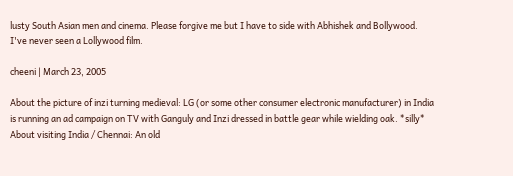lusty South Asian men and cinema. Please forgive me but I have to side with Abhishek and Bollywood. I've never seen a Lollywood film.

cheeni | March 23, 2005

About the picture of inzi turning medieval: LG (or some other consumer electronic manufacturer) in India is running an ad campaign on TV with Ganguly and Inzi dressed in battle gear while wielding oak. *silly* About visiting India / Chennai: An old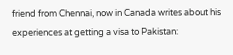friend from Chennai, now in Canada writes about his experiences at getting a visa to Pakistan: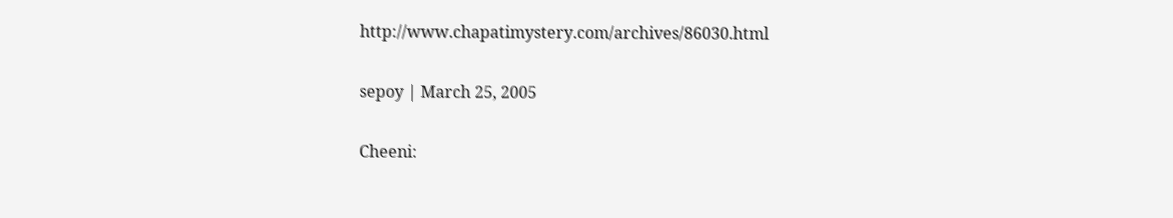http://www.chapatimystery.com/archives/86030.html

sepoy | March 25, 2005

Cheeni: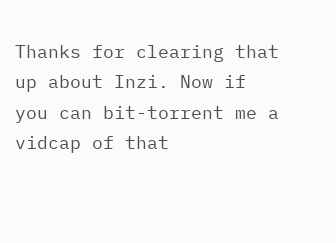Thanks for clearing that up about Inzi. Now if you can bit-torrent me a vidcap of that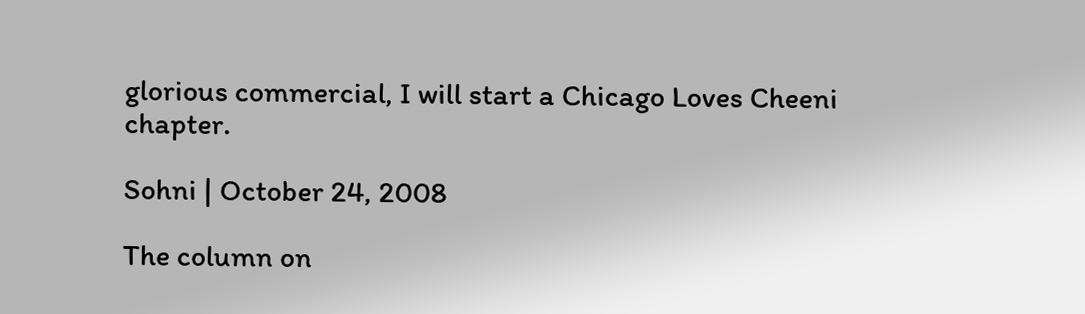glorious commercial, I will start a Chicago Loves Cheeni chapter.

Sohni | October 24, 2008

The column on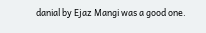danial by Ejaz Mangi was a good one.